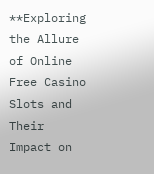**Exploring the Allure of Online Free Casino Slots and Their Impact on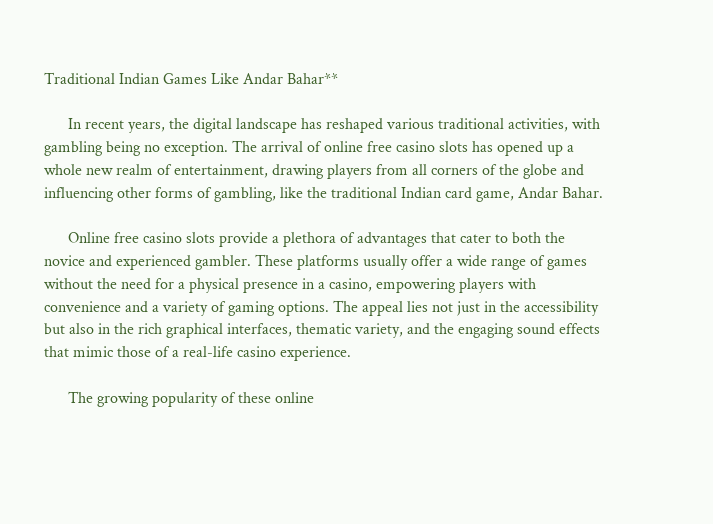Traditional Indian Games Like Andar Bahar**

      In recent years, the digital landscape has reshaped various traditional activities, with gambling being no exception. The arrival of online free casino slots has opened up a whole new realm of entertainment, drawing players from all corners of the globe and influencing other forms of gambling, like the traditional Indian card game, Andar Bahar.

      Online free casino slots provide a plethora of advantages that cater to both the novice and experienced gambler. These platforms usually offer a wide range of games without the need for a physical presence in a casino, empowering players with convenience and a variety of gaming options. The appeal lies not just in the accessibility but also in the rich graphical interfaces, thematic variety, and the engaging sound effects that mimic those of a real-life casino experience.

      The growing popularity of these online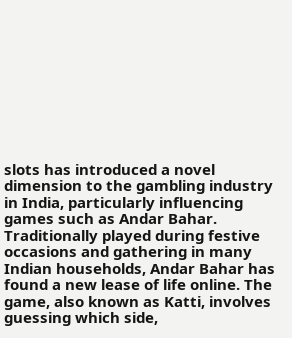slots has introduced a novel dimension to the gambling industry in India, particularly influencing games such as Andar Bahar. Traditionally played during festive occasions and gathering in many Indian households, Andar Bahar has found a new lease of life online. The game, also known as Katti, involves guessing which side,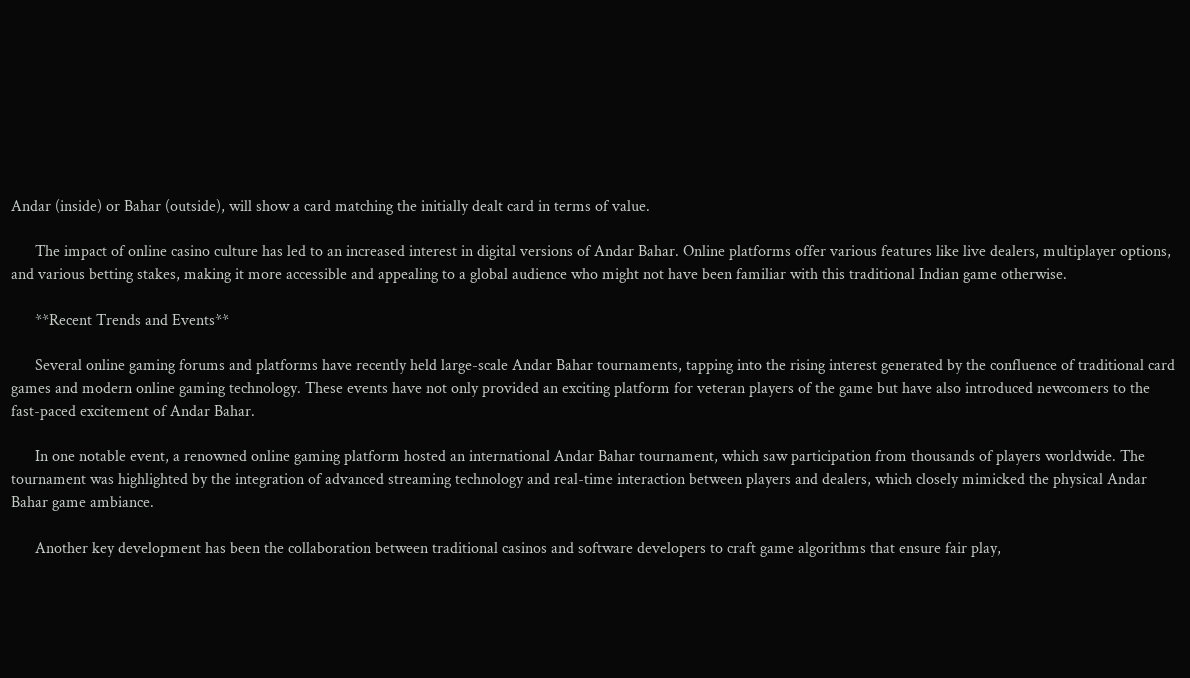Andar (inside) or Bahar (outside), will show a card matching the initially dealt card in terms of value.

      The impact of online casino culture has led to an increased interest in digital versions of Andar Bahar. Online platforms offer various features like live dealers, multiplayer options, and various betting stakes, making it more accessible and appealing to a global audience who might not have been familiar with this traditional Indian game otherwise.

      **Recent Trends and Events**

      Several online gaming forums and platforms have recently held large-scale Andar Bahar tournaments, tapping into the rising interest generated by the confluence of traditional card games and modern online gaming technology. These events have not only provided an exciting platform for veteran players of the game but have also introduced newcomers to the fast-paced excitement of Andar Bahar.

      In one notable event, a renowned online gaming platform hosted an international Andar Bahar tournament, which saw participation from thousands of players worldwide. The tournament was highlighted by the integration of advanced streaming technology and real-time interaction between players and dealers, which closely mimicked the physical Andar Bahar game ambiance.

      Another key development has been the collaboration between traditional casinos and software developers to craft game algorithms that ensure fair play,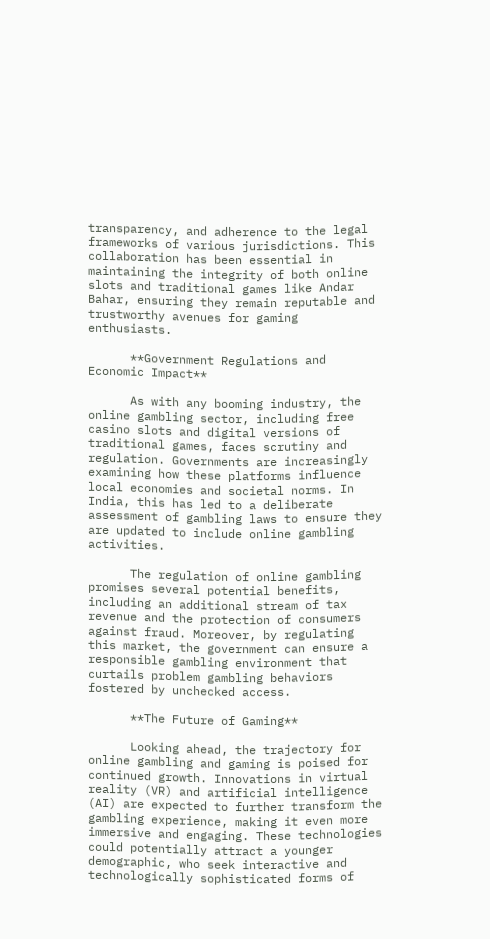transparency, and adherence to the legal frameworks of various jurisdictions. This collaboration has been essential in maintaining the integrity of both online slots and traditional games like Andar Bahar, ensuring they remain reputable and trustworthy avenues for gaming enthusiasts.

      **Government Regulations and Economic Impact**

      As with any booming industry, the online gambling sector, including free casino slots and digital versions of traditional games, faces scrutiny and regulation. Governments are increasingly examining how these platforms influence local economies and societal norms. In India, this has led to a deliberate assessment of gambling laws to ensure they are updated to include online gambling activities.

      The regulation of online gambling promises several potential benefits, including an additional stream of tax revenue and the protection of consumers against fraud. Moreover, by regulating this market, the government can ensure a responsible gambling environment that curtails problem gambling behaviors fostered by unchecked access.

      **The Future of Gaming**

      Looking ahead, the trajectory for online gambling and gaming is poised for continued growth. Innovations in virtual reality (VR) and artificial intelligence (AI) are expected to further transform the gambling experience, making it even more immersive and engaging. These technologies could potentially attract a younger demographic, who seek interactive and technologically sophisticated forms of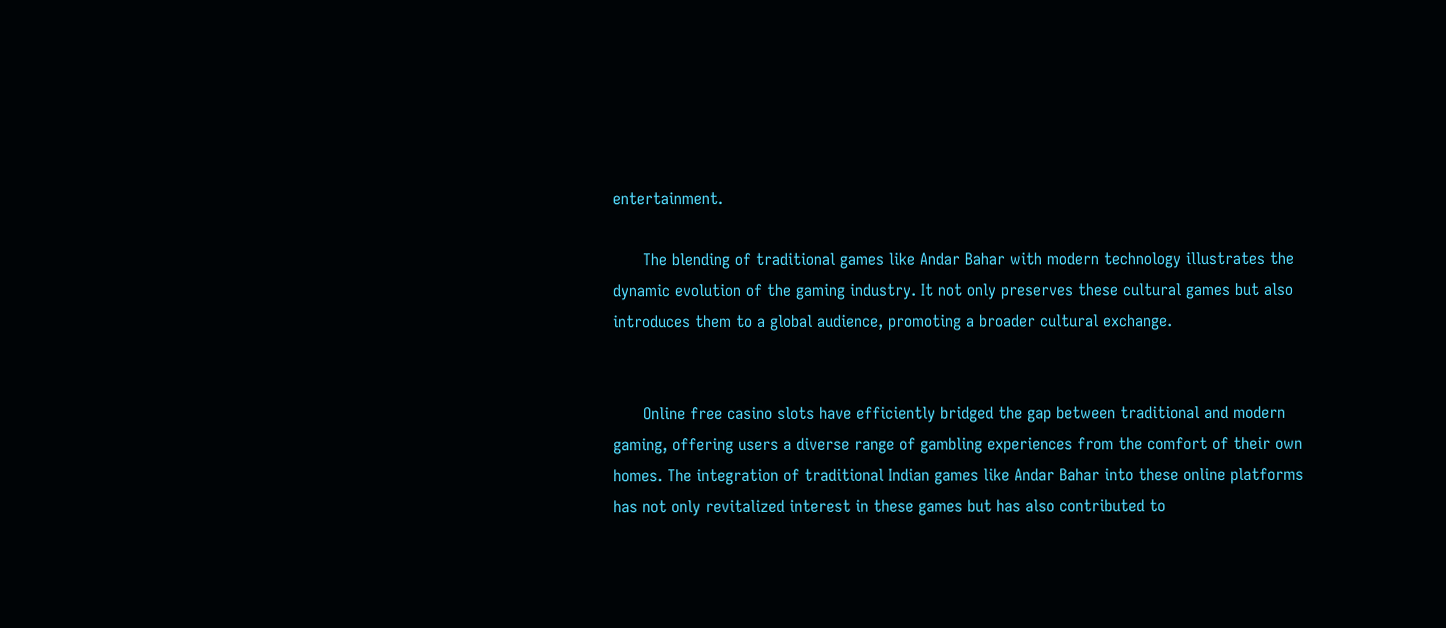entertainment.

      The blending of traditional games like Andar Bahar with modern technology illustrates the dynamic evolution of the gaming industry. It not only preserves these cultural games but also introduces them to a global audience, promoting a broader cultural exchange.


      Online free casino slots have efficiently bridged the gap between traditional and modern gaming, offering users a diverse range of gambling experiences from the comfort of their own homes. The integration of traditional Indian games like Andar Bahar into these online platforms has not only revitalized interest in these games but has also contributed to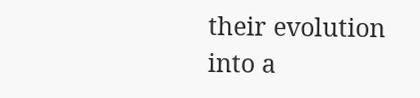their evolution into a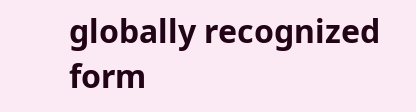globally recognized form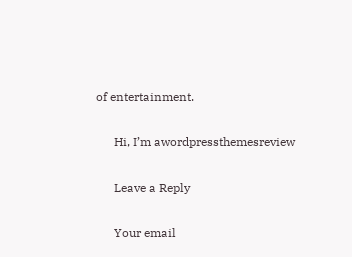of entertainment.

      Hi, I’m awordpressthemesreview

      Leave a Reply

      Your email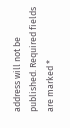address will not be published. Required fields are marked *